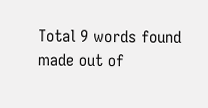Total 9 words found made out of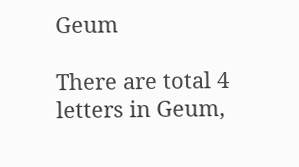Geum

There are total 4 letters in Geum,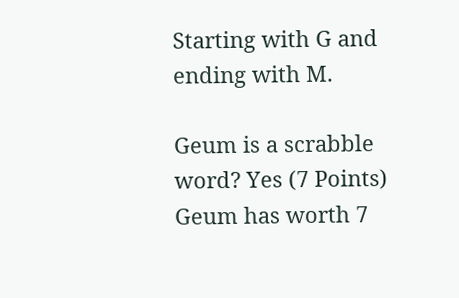Starting with G and ending with M.

Geum is a scrabble word? Yes (7 Points) Geum has worth 7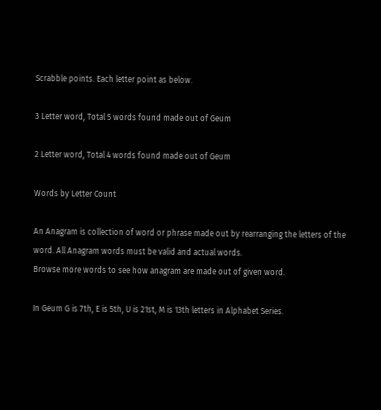Scrabble points. Each letter point as below.

3 Letter word, Total 5 words found made out of Geum

2 Letter word, Total 4 words found made out of Geum

Words by Letter Count

An Anagram is collection of word or phrase made out by rearranging the letters of the word. All Anagram words must be valid and actual words.
Browse more words to see how anagram are made out of given word.

In Geum G is 7th, E is 5th, U is 21st, M is 13th letters in Alphabet Series.